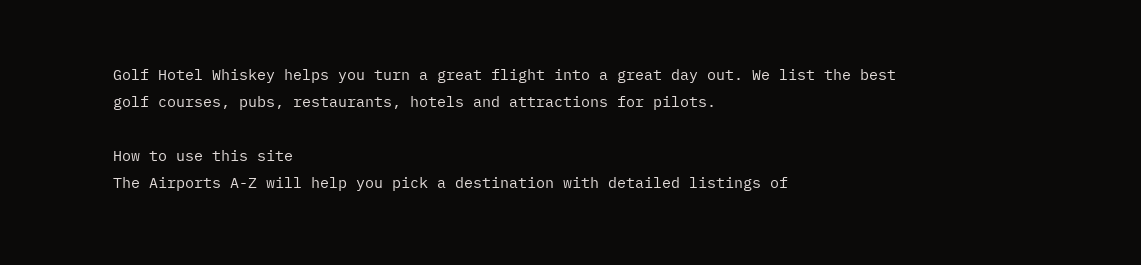Golf Hotel Whiskey helps you turn a great flight into a great day out. We list the best golf courses, pubs, restaurants, hotels and attractions for pilots.

How to use this site
The Airports A-Z will help you pick a destination with detailed listings of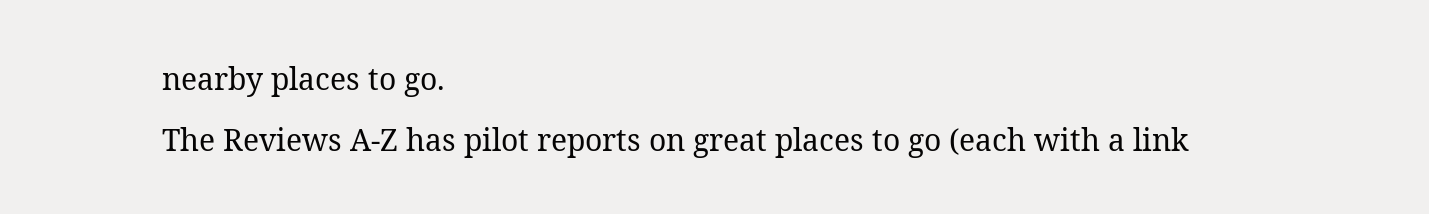nearby places to go.
The Reviews A-Z has pilot reports on great places to go (each with a link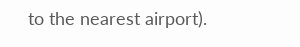to the nearest airport).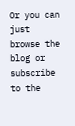Or you can just browse the blog or subscribe to the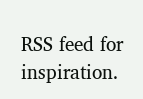RSS feed for inspiration.